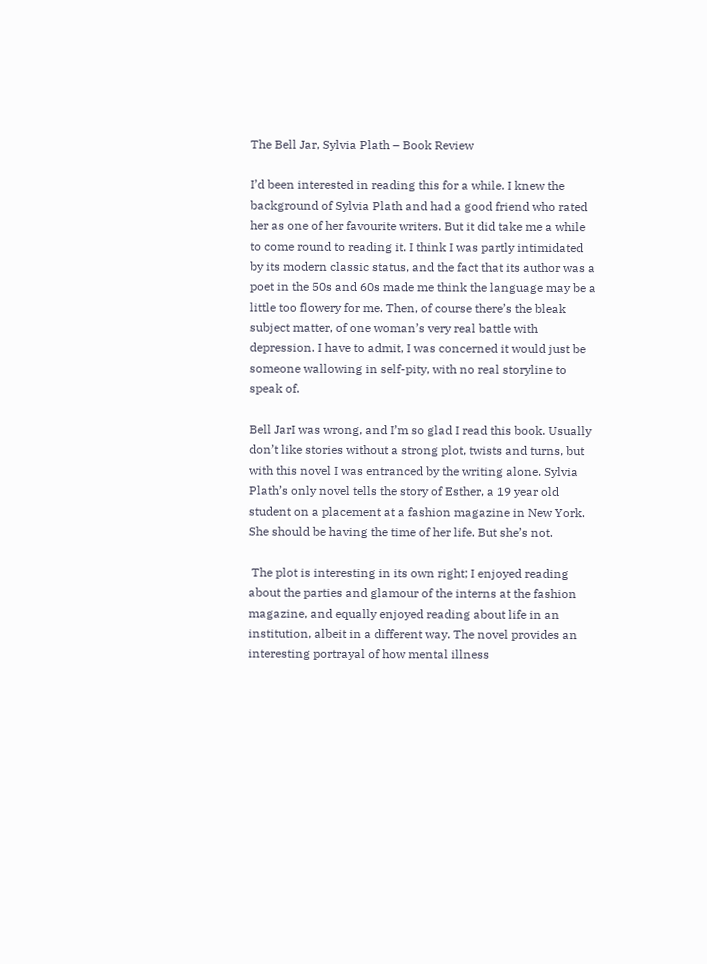The Bell Jar, Sylvia Plath – Book Review

I’d been interested in reading this for a while. I knew the background of Sylvia Plath and had a good friend who rated her as one of her favourite writers. But it did take me a while to come round to reading it. I think I was partly intimidated by its modern classic status, and the fact that its author was a poet in the 50s and 60s made me think the language may be a little too flowery for me. Then, of course there’s the bleak subject matter, of one woman’s very real battle with depression. I have to admit, I was concerned it would just be someone wallowing in self-pity, with no real storyline to speak of.

Bell JarI was wrong, and I’m so glad I read this book. Usually don’t like stories without a strong plot, twists and turns, but with this novel I was entranced by the writing alone. Sylvia Plath’s only novel tells the story of Esther, a 19 year old student on a placement at a fashion magazine in New York. She should be having the time of her life. But she’s not.

 The plot is interesting in its own right; I enjoyed reading about the parties and glamour of the interns at the fashion magazine, and equally enjoyed reading about life in an institution, albeit in a different way. The novel provides an interesting portrayal of how mental illness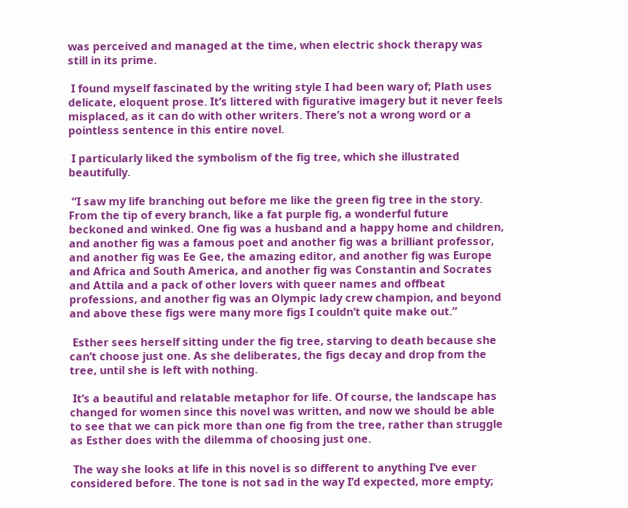was perceived and managed at the time, when electric shock therapy was still in its prime.

 I found myself fascinated by the writing style I had been wary of; Plath uses delicate, eloquent prose. It’s littered with figurative imagery but it never feels misplaced, as it can do with other writers. There’s not a wrong word or a pointless sentence in this entire novel.

 I particularly liked the symbolism of the fig tree, which she illustrated beautifully.

 “I saw my life branching out before me like the green fig tree in the story. From the tip of every branch, like a fat purple fig, a wonderful future beckoned and winked. One fig was a husband and a happy home and children, and another fig was a famous poet and another fig was a brilliant professor, and another fig was Ee Gee, the amazing editor, and another fig was Europe and Africa and South America, and another fig was Constantin and Socrates and Attila and a pack of other lovers with queer names and offbeat professions, and another fig was an Olympic lady crew champion, and beyond and above these figs were many more figs I couldn’t quite make out.”

 Esther sees herself sitting under the fig tree, starving to death because she can’t choose just one. As she deliberates, the figs decay and drop from the tree, until she is left with nothing.

 It’s a beautiful and relatable metaphor for life. Of course, the landscape has changed for women since this novel was written, and now we should be able to see that we can pick more than one fig from the tree, rather than struggle as Esther does with the dilemma of choosing just one.

 The way she looks at life in this novel is so different to anything I’ve ever considered before. The tone is not sad in the way I’d expected, more empty;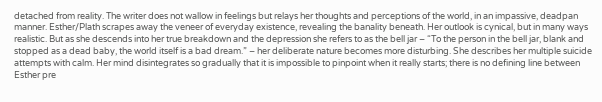detached from reality. The writer does not wallow in feelings but relays her thoughts and perceptions of the world, in an impassive, deadpan manner. Esther/Plath scrapes away the veneer of everyday existence, revealing the banality beneath. Her outlook is cynical, but in many ways realistic. But as she descends into her true breakdown and the depression she refers to as the bell jar – “To the person in the bell jar, blank and stopped as a dead baby, the world itself is a bad dream.” – her deliberate nature becomes more disturbing. She describes her multiple suicide attempts with calm. Her mind disintegrates so gradually that it is impossible to pinpoint when it really starts; there is no defining line between Esther pre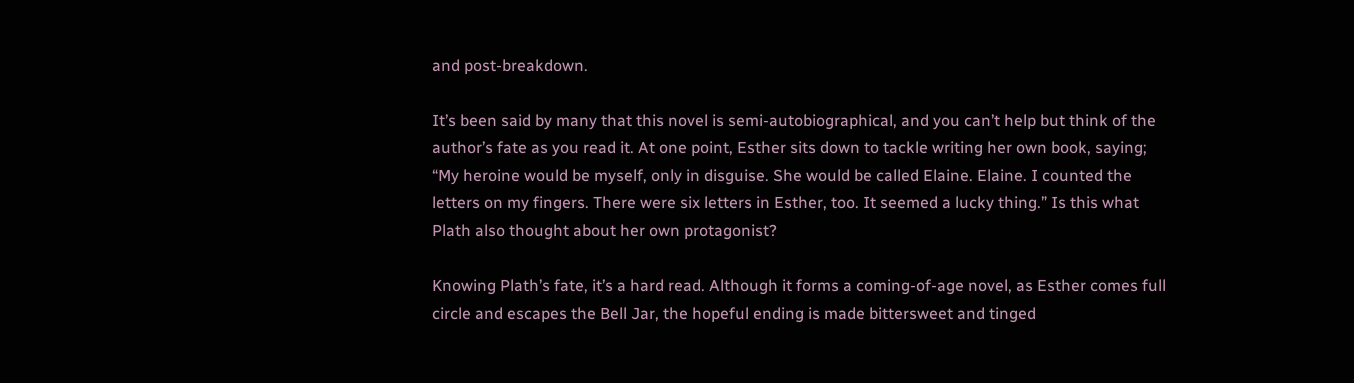and post-breakdown.

It’s been said by many that this novel is semi-autobiographical, and you can’t help but think of the author’s fate as you read it. At one point, Esther sits down to tackle writing her own book, saying; “My heroine would be myself, only in disguise. She would be called Elaine. Elaine. I counted the letters on my fingers. There were six letters in Esther, too. It seemed a lucky thing.” Is this what Plath also thought about her own protagonist?

Knowing Plath’s fate, it’s a hard read. Although it forms a coming-of-age novel, as Esther comes full circle and escapes the Bell Jar, the hopeful ending is made bittersweet and tinged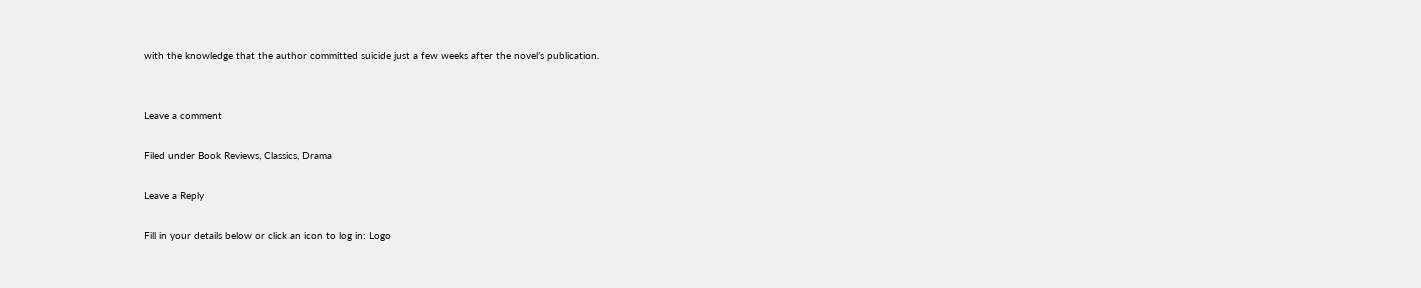with the knowledge that the author committed suicide just a few weeks after the novel’s publication.


Leave a comment

Filed under Book Reviews, Classics, Drama

Leave a Reply

Fill in your details below or click an icon to log in: Logo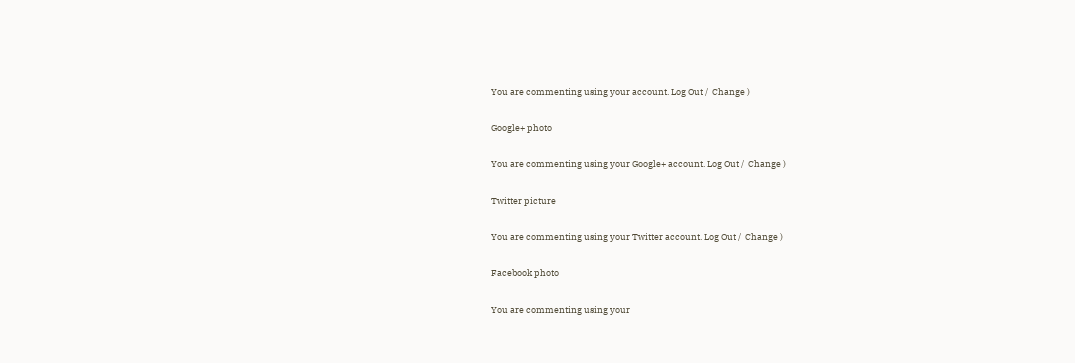You are commenting using your account. Log Out /  Change )

Google+ photo

You are commenting using your Google+ account. Log Out /  Change )

Twitter picture

You are commenting using your Twitter account. Log Out /  Change )

Facebook photo

You are commenting using your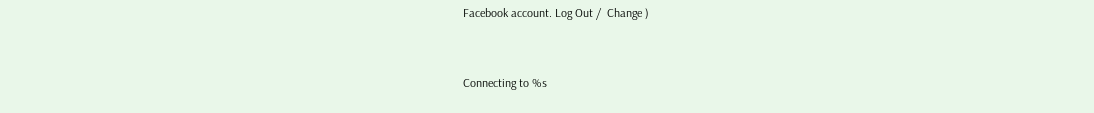Facebook account. Log Out /  Change )


Connecting to %s